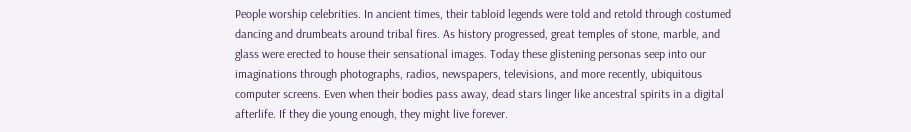People worship celebrities. In ancient times, their tabloid legends were told and retold through costumed dancing and drumbeats around tribal fires. As history progressed, great temples of stone, marble, and glass were erected to house their sensational images. Today these glistening personas seep into our imaginations through photographs, radios, newspapers, televisions, and more recently, ubiquitous computer screens. Even when their bodies pass away, dead stars linger like ancestral spirits in a digital afterlife. If they die young enough, they might live forever.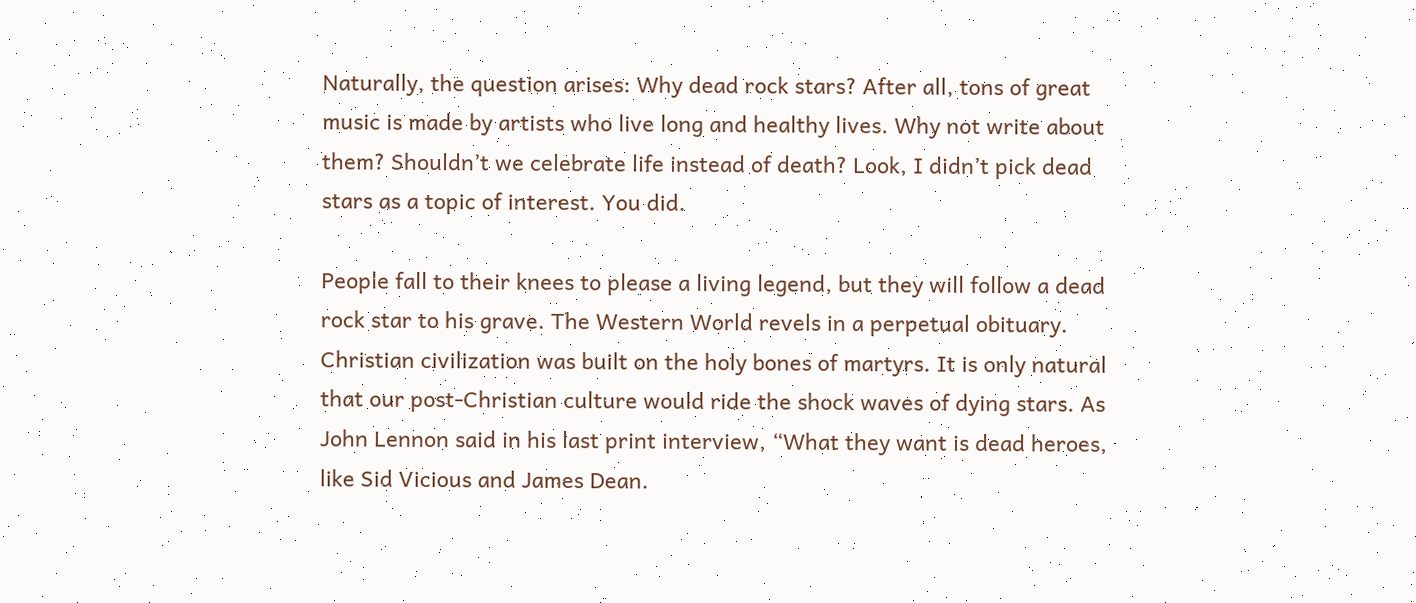Naturally, the question arises: Why dead rock stars? After all, tons of great music is made by artists who live long and healthy lives. Why not write about them? Shouldn’t we celebrate life instead of death? Look, I didn’t pick dead stars as a topic of interest. You did.

People fall to their knees to please a living legend, but they will follow a dead rock star to his grave. The Western World revels in a perpetual obituary. Christian civilization was built on the holy bones of martyrs. It is only natural that our post-Christian culture would ride the shock waves of dying stars. As John Lennon said in his last print interview, “What they want is dead heroes, like Sid Vicious and James Dean.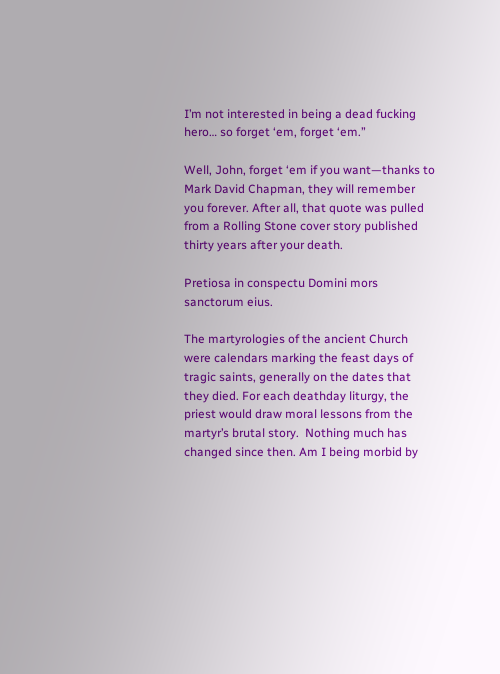I’m not interested in being a dead fucking hero… so forget ‘em, forget ‘em.”

Well, John, forget ‘em if you want—thanks to Mark David Chapman, they will remember you forever. After all, that quote was pulled from a Rolling Stone cover story published thirty years after your death.

Pretiosa in conspectu Domini mors sanctorum eius.

The martyrologies of the ancient Church were calendars marking the feast days of tragic saints, generally on the dates that they died. For each deathday liturgy, the priest would draw moral lessons from the martyr’s brutal story.  Nothing much has changed since then. Am I being morbid by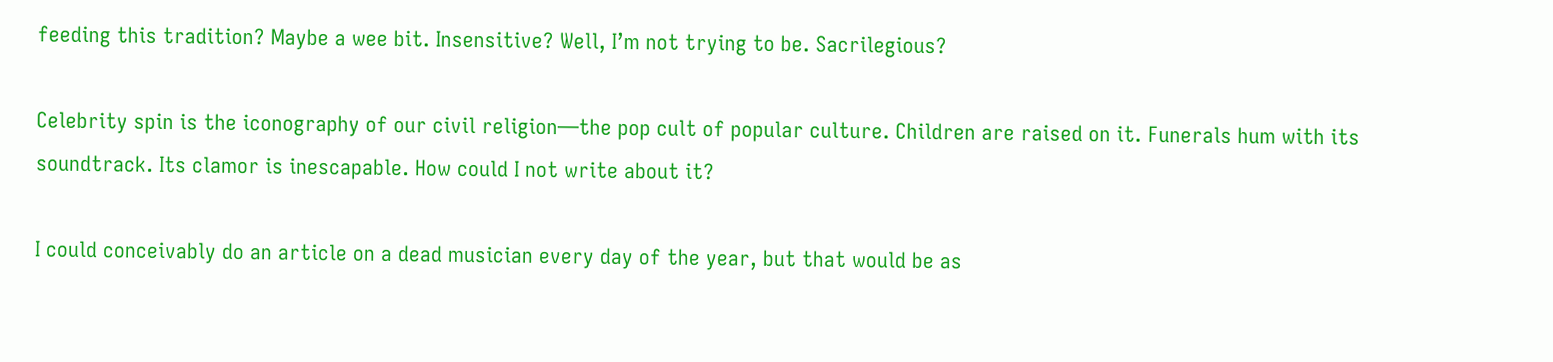feeding this tradition? Maybe a wee bit. Insensitive? Well, I’m not trying to be. Sacrilegious?

Celebrity spin is the iconography of our civil religion—the pop cult of popular culture. Children are raised on it. Funerals hum with its soundtrack. Its clamor is inescapable. How could I not write about it?

I could conceivably do an article on a dead musician every day of the year, but that would be as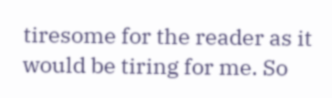tiresome for the reader as it would be tiring for me. So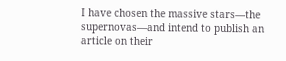I have chosen the massive stars—the supernovas—and intend to publish an article on their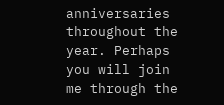anniversaries throughout the year. Perhaps you will join me through the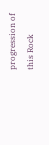progression of this Rock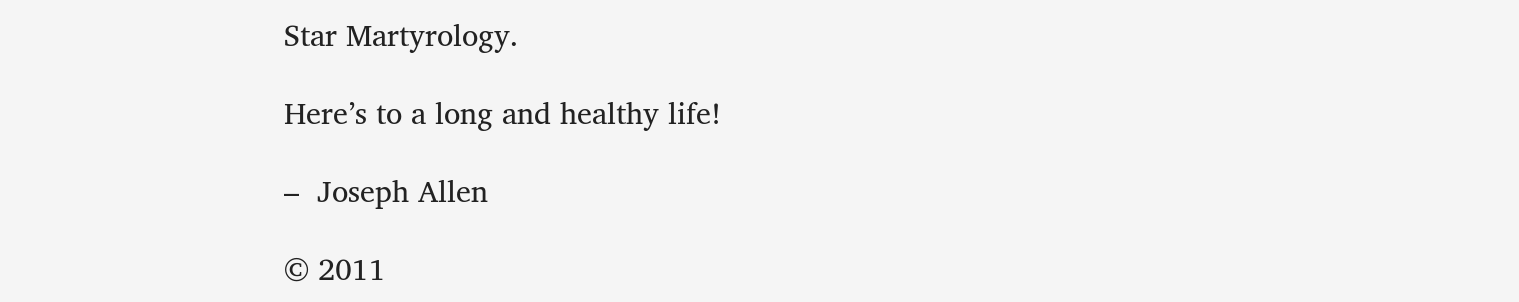Star Martyrology.

Here’s to a long and healthy life!

–  Joseph Allen

© 2011